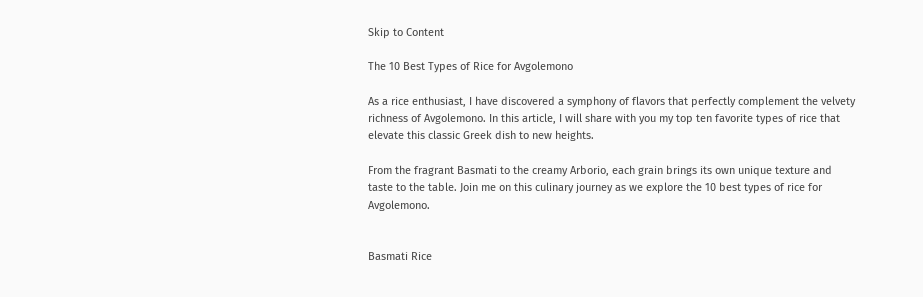Skip to Content

The 10 Best Types of Rice for Avgolemono

As a rice enthusiast, I have discovered a symphony of flavors that perfectly complement the velvety richness of Avgolemono. In this article, I will share with you my top ten favorite types of rice that elevate this classic Greek dish to new heights.

From the fragrant Basmati to the creamy Arborio, each grain brings its own unique texture and taste to the table. Join me on this culinary journey as we explore the 10 best types of rice for Avgolemono.


Basmati Rice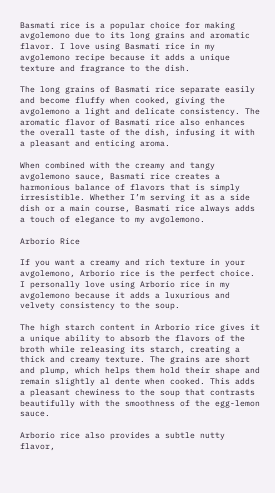Basmati rice is a popular choice for making avgolemono due to its long grains and aromatic flavor. I love using Basmati rice in my avgolemono recipe because it adds a unique texture and fragrance to the dish.

The long grains of Basmati rice separate easily and become fluffy when cooked, giving the avgolemono a light and delicate consistency. The aromatic flavor of Basmati rice also enhances the overall taste of the dish, infusing it with a pleasant and enticing aroma.

When combined with the creamy and tangy avgolemono sauce, Basmati rice creates a harmonious balance of flavors that is simply irresistible. Whether I’m serving it as a side dish or a main course, Basmati rice always adds a touch of elegance to my avgolemono.

Arborio Rice

If you want a creamy and rich texture in your avgolemono, Arborio rice is the perfect choice. I personally love using Arborio rice in my avgolemono because it adds a luxurious and velvety consistency to the soup.

The high starch content in Arborio rice gives it a unique ability to absorb the flavors of the broth while releasing its starch, creating a thick and creamy texture. The grains are short and plump, which helps them hold their shape and remain slightly al dente when cooked. This adds a pleasant chewiness to the soup that contrasts beautifully with the smoothness of the egg-lemon sauce.

Arborio rice also provides a subtle nutty flavor,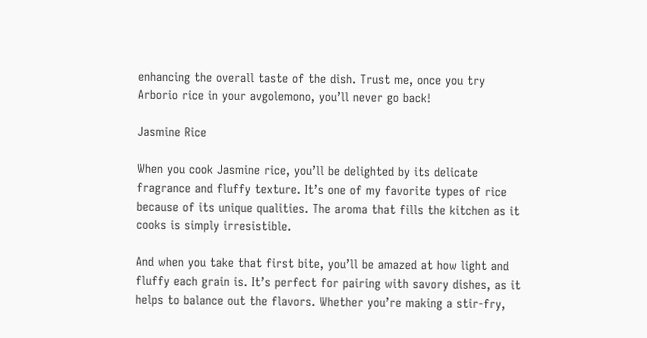enhancing the overall taste of the dish. Trust me, once you try Arborio rice in your avgolemono, you’ll never go back!

Jasmine Rice

When you cook Jasmine rice, you’ll be delighted by its delicate fragrance and fluffy texture. It’s one of my favorite types of rice because of its unique qualities. The aroma that fills the kitchen as it cooks is simply irresistible.

And when you take that first bite, you’ll be amazed at how light and fluffy each grain is. It’s perfect for pairing with savory dishes, as it helps to balance out the flavors. Whether you’re making a stir-fry,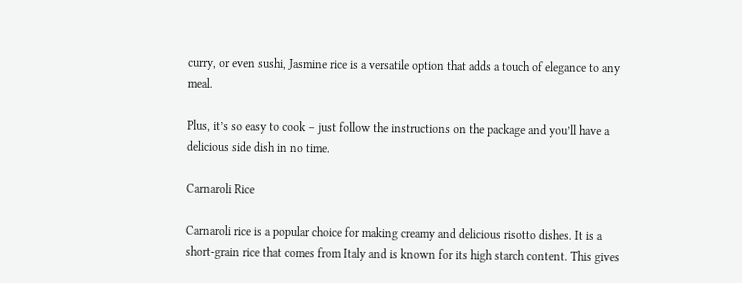curry, or even sushi, Jasmine rice is a versatile option that adds a touch of elegance to any meal.

Plus, it’s so easy to cook – just follow the instructions on the package and you’ll have a delicious side dish in no time.

Carnaroli Rice

Carnaroli rice is a popular choice for making creamy and delicious risotto dishes. It is a short-grain rice that comes from Italy and is known for its high starch content. This gives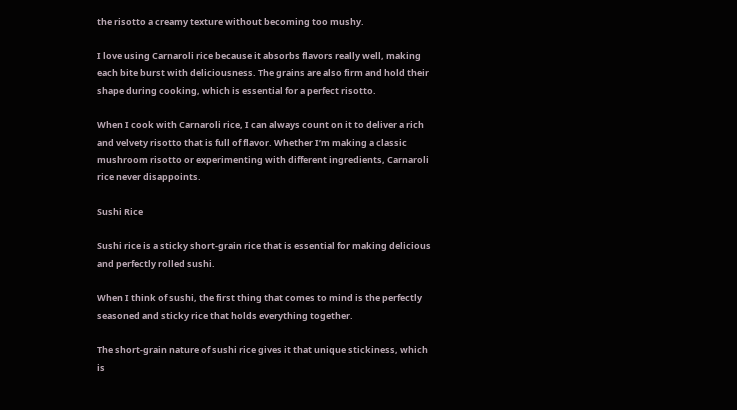the risotto a creamy texture without becoming too mushy.

I love using Carnaroli rice because it absorbs flavors really well, making each bite burst with deliciousness. The grains are also firm and hold their shape during cooking, which is essential for a perfect risotto.

When I cook with Carnaroli rice, I can always count on it to deliver a rich and velvety risotto that is full of flavor. Whether I’m making a classic mushroom risotto or experimenting with different ingredients, Carnaroli rice never disappoints.

Sushi Rice

Sushi rice is a sticky short-grain rice that is essential for making delicious and perfectly rolled sushi.

When I think of sushi, the first thing that comes to mind is the perfectly seasoned and sticky rice that holds everything together.

The short-grain nature of sushi rice gives it that unique stickiness, which is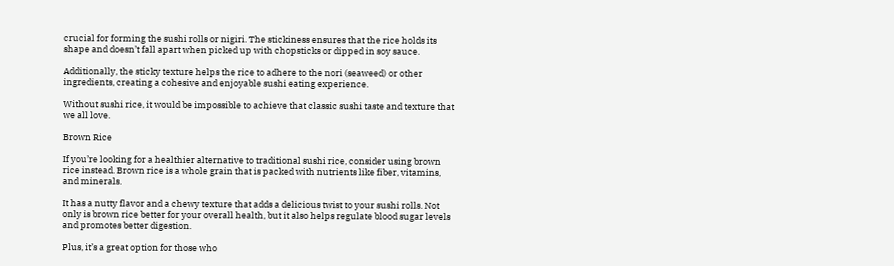crucial for forming the sushi rolls or nigiri. The stickiness ensures that the rice holds its shape and doesn’t fall apart when picked up with chopsticks or dipped in soy sauce.

Additionally, the sticky texture helps the rice to adhere to the nori (seaweed) or other ingredients, creating a cohesive and enjoyable sushi eating experience.

Without sushi rice, it would be impossible to achieve that classic sushi taste and texture that we all love.

Brown Rice

If you’re looking for a healthier alternative to traditional sushi rice, consider using brown rice instead. Brown rice is a whole grain that is packed with nutrients like fiber, vitamins, and minerals.

It has a nutty flavor and a chewy texture that adds a delicious twist to your sushi rolls. Not only is brown rice better for your overall health, but it also helps regulate blood sugar levels and promotes better digestion.

Plus, it’s a great option for those who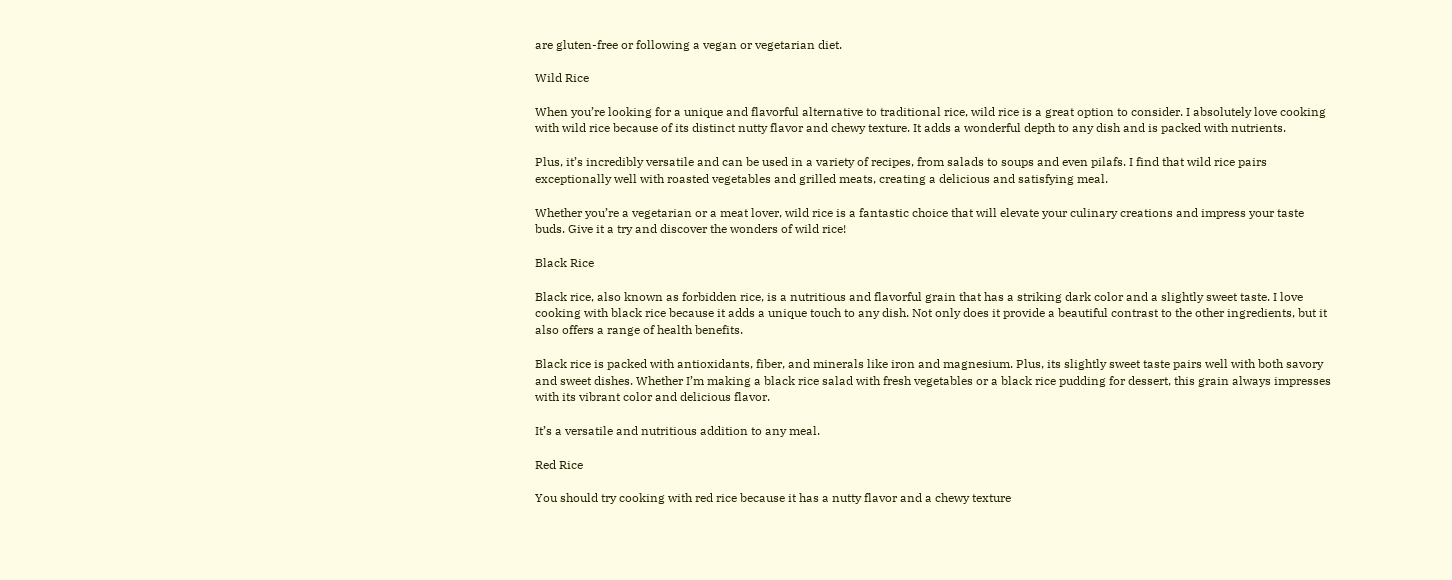are gluten-free or following a vegan or vegetarian diet.

Wild Rice

When you’re looking for a unique and flavorful alternative to traditional rice, wild rice is a great option to consider. I absolutely love cooking with wild rice because of its distinct nutty flavor and chewy texture. It adds a wonderful depth to any dish and is packed with nutrients.

Plus, it’s incredibly versatile and can be used in a variety of recipes, from salads to soups and even pilafs. I find that wild rice pairs exceptionally well with roasted vegetables and grilled meats, creating a delicious and satisfying meal.

Whether you’re a vegetarian or a meat lover, wild rice is a fantastic choice that will elevate your culinary creations and impress your taste buds. Give it a try and discover the wonders of wild rice!

Black Rice

Black rice, also known as forbidden rice, is a nutritious and flavorful grain that has a striking dark color and a slightly sweet taste. I love cooking with black rice because it adds a unique touch to any dish. Not only does it provide a beautiful contrast to the other ingredients, but it also offers a range of health benefits.

Black rice is packed with antioxidants, fiber, and minerals like iron and magnesium. Plus, its slightly sweet taste pairs well with both savory and sweet dishes. Whether I’m making a black rice salad with fresh vegetables or a black rice pudding for dessert, this grain always impresses with its vibrant color and delicious flavor.

It’s a versatile and nutritious addition to any meal.

Red Rice

You should try cooking with red rice because it has a nutty flavor and a chewy texture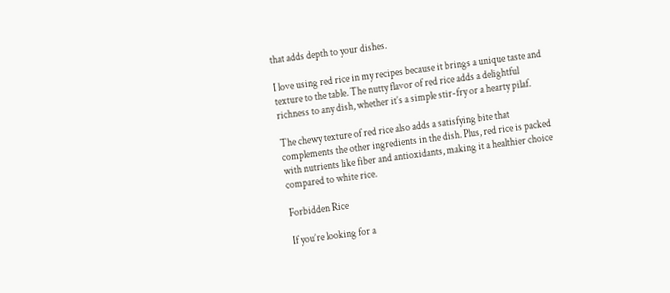that adds depth to your dishes.

I love using red rice in my recipes because it brings a unique taste and texture to the table. The nutty flavor of red rice adds a delightful richness to any dish, whether it’s a simple stir-fry or a hearty pilaf.

The chewy texture of red rice also adds a satisfying bite that complements the other ingredients in the dish. Plus, red rice is packed with nutrients like fiber and antioxidants, making it a healthier choice compared to white rice.

Forbidden Rice

If you’re looking for a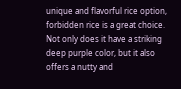unique and flavorful rice option, forbidden rice is a great choice. Not only does it have a striking deep purple color, but it also offers a nutty and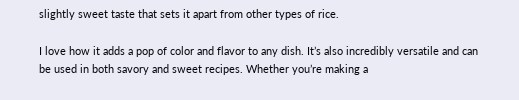slightly sweet taste that sets it apart from other types of rice.

I love how it adds a pop of color and flavor to any dish. It’s also incredibly versatile and can be used in both savory and sweet recipes. Whether you’re making a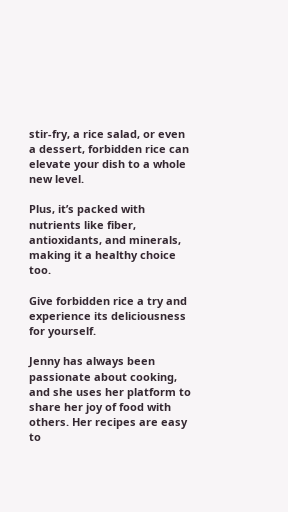stir-fry, a rice salad, or even a dessert, forbidden rice can elevate your dish to a whole new level.

Plus, it’s packed with nutrients like fiber, antioxidants, and minerals, making it a healthy choice too.

Give forbidden rice a try and experience its deliciousness for yourself.

Jenny has always been passionate about cooking, and she uses her platform to share her joy of food with others. Her recipes are easy to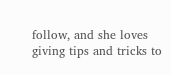follow, and she loves giving tips and tricks to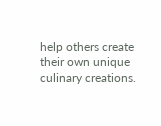help others create their own unique culinary creations.